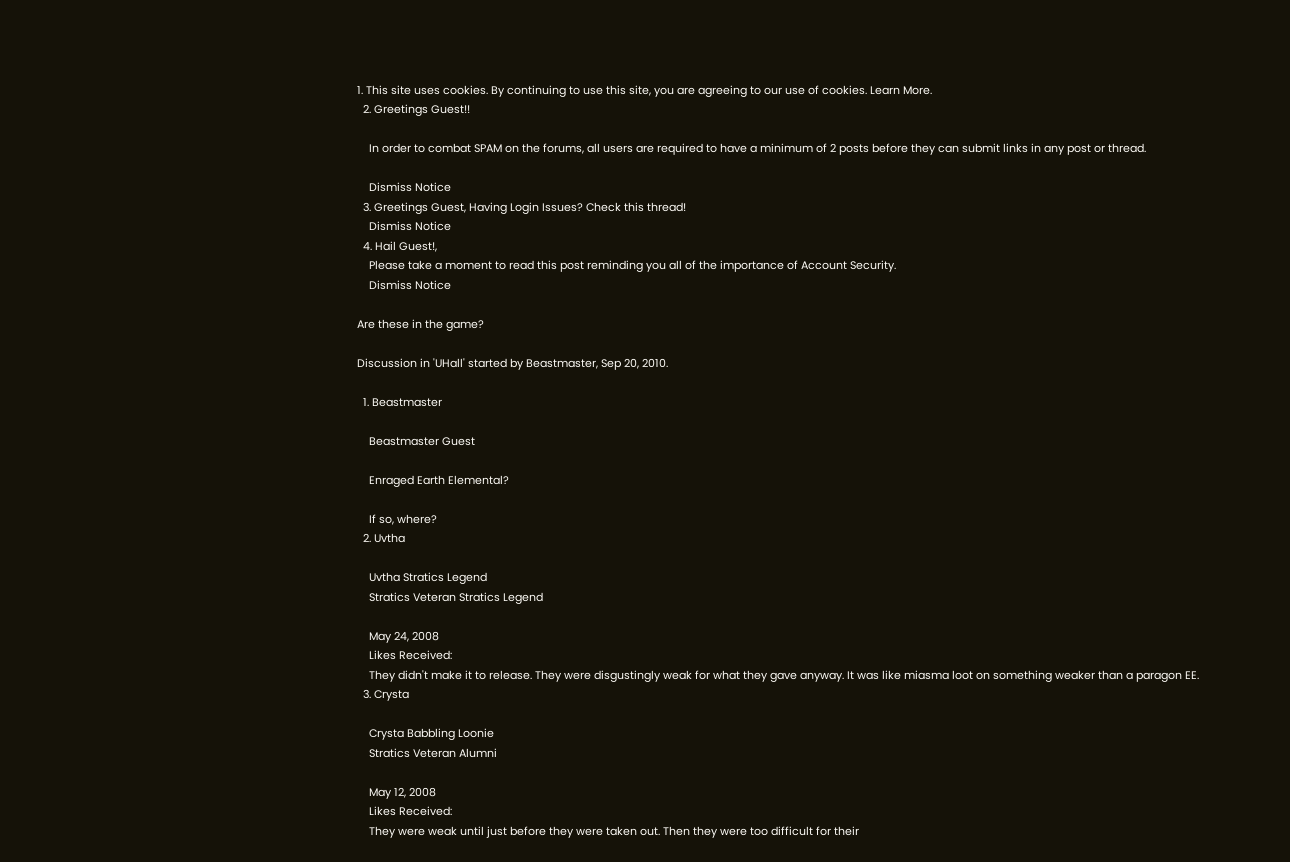1. This site uses cookies. By continuing to use this site, you are agreeing to our use of cookies. Learn More.
  2. Greetings Guest!!

    In order to combat SPAM on the forums, all users are required to have a minimum of 2 posts before they can submit links in any post or thread.

    Dismiss Notice
  3. Greetings Guest, Having Login Issues? Check this thread!
    Dismiss Notice
  4. Hail Guest!,
    Please take a moment to read this post reminding you all of the importance of Account Security.
    Dismiss Notice

Are these in the game?

Discussion in 'UHall' started by Beastmaster, Sep 20, 2010.

  1. Beastmaster

    Beastmaster Guest

    Enraged Earth Elemental?

    If so, where?
  2. Uvtha

    Uvtha Stratics Legend
    Stratics Veteran Stratics Legend

    May 24, 2008
    Likes Received:
    They didn't make it to release. They were disgustingly weak for what they gave anyway. It was like miasma loot on something weaker than a paragon EE.
  3. Crysta

    Crysta Babbling Loonie
    Stratics Veteran Alumni

    May 12, 2008
    Likes Received:
    They were weak until just before they were taken out. Then they were too difficult for their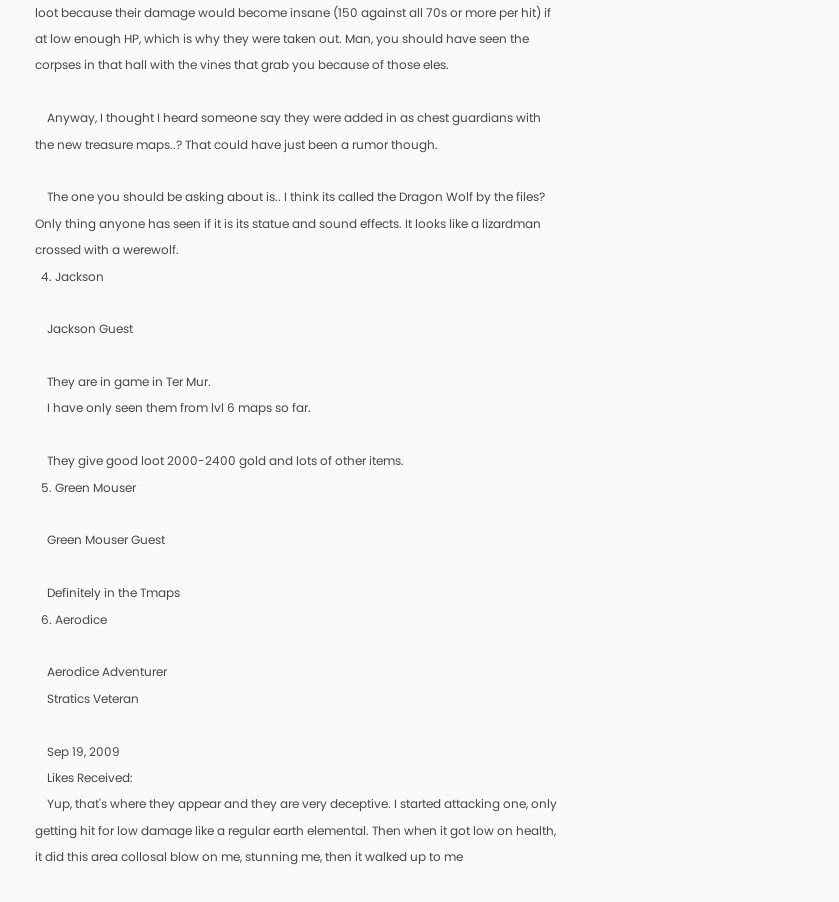loot because their damage would become insane (150 against all 70s or more per hit) if at low enough HP, which is why they were taken out. Man, you should have seen the corpses in that hall with the vines that grab you because of those eles.

    Anyway, I thought I heard someone say they were added in as chest guardians with the new treasure maps..? That could have just been a rumor though.

    The one you should be asking about is.. I think its called the Dragon Wolf by the files? Only thing anyone has seen if it is its statue and sound effects. It looks like a lizardman crossed with a werewolf.
  4. Jackson

    Jackson Guest

    They are in game in Ter Mur.
    I have only seen them from lvl 6 maps so far.

    They give good loot 2000-2400 gold and lots of other items.
  5. Green Mouser

    Green Mouser Guest

    Definitely in the Tmaps
  6. Aerodice

    Aerodice Adventurer
    Stratics Veteran

    Sep 19, 2009
    Likes Received:
    Yup, that's where they appear and they are very deceptive. I started attacking one, only getting hit for low damage like a regular earth elemental. Then when it got low on health, it did this area collosal blow on me, stunning me, then it walked up to me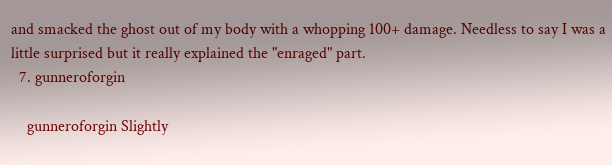and smacked the ghost out of my body with a whopping 100+ damage. Needless to say I was a little surprised but it really explained the "enraged" part.
  7. gunneroforgin

    gunneroforgin Slightly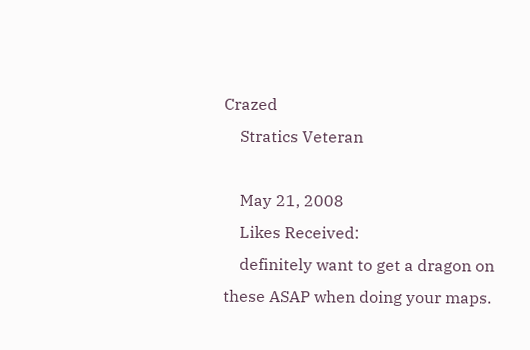Crazed
    Stratics Veteran

    May 21, 2008
    Likes Received:
    definitely want to get a dragon on these ASAP when doing your maps.